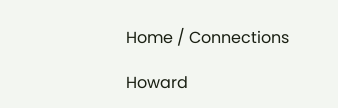Home / Connections

Howard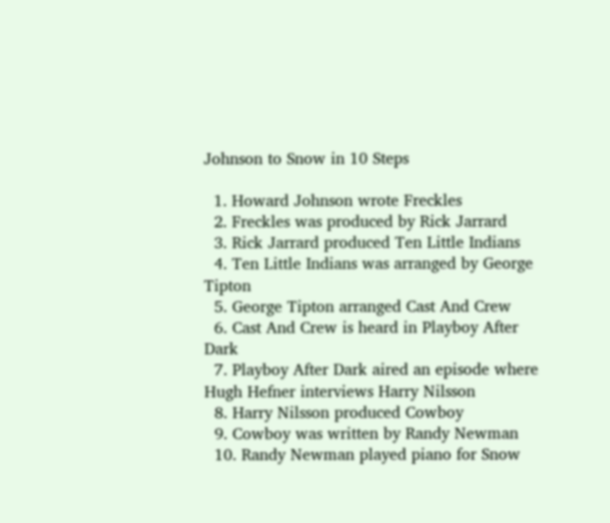Johnson to Snow in 10 Steps

  1. Howard Johnson wrote Freckles
  2. Freckles was produced by Rick Jarrard
  3. Rick Jarrard produced Ten Little Indians
  4. Ten Little Indians was arranged by George Tipton
  5. George Tipton arranged Cast And Crew
  6. Cast And Crew is heard in Playboy After Dark
  7. Playboy After Dark aired an episode where Hugh Hefner interviews Harry Nilsson
  8. Harry Nilsson produced Cowboy
  9. Cowboy was written by Randy Newman
  10. Randy Newman played piano for Snow